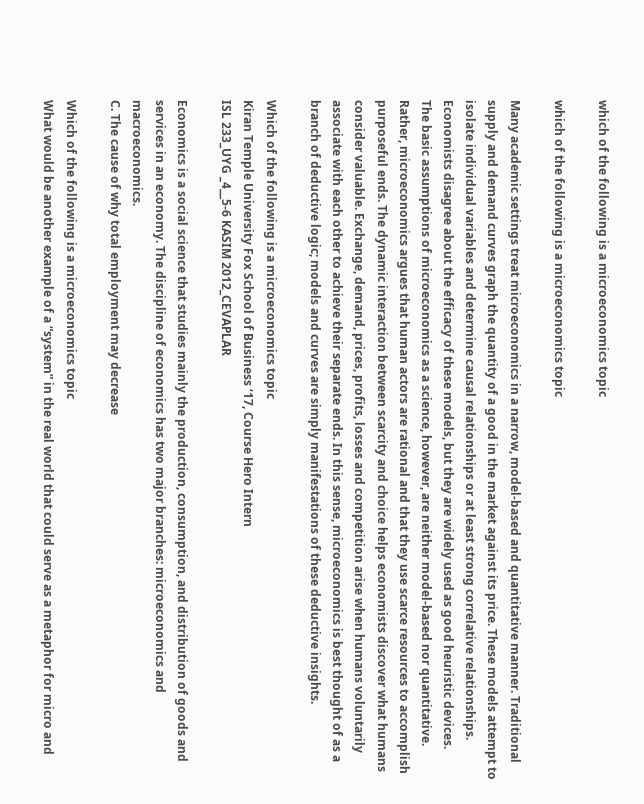which of the following is a microeconomics topic

which of the following is a microeconomics topic

Many academic settings treat microeconomics in a narrow, model-based and quantitative manner. Traditional supply and demand curves graph the quantity of a good in the market against its price. These models attempt to isolate individual variables and determine causal relationships or at least strong correlative relationships. Economists disagree about the efficacy of these models, but they are widely used as good heuristic devices.
The basic assumptions of microeconomics as a science, however, are neither model-based nor quantitative. Rather, microeconomics argues that human actors are rational and that they use scarce resources to accomplish purposeful ends. The dynamic interaction between scarcity and choice helps economists discover what humans consider valuable. Exchange, demand, prices, profits, losses and competition arise when humans voluntarily associate with each other to achieve their separate ends. In this sense, microeconomics is best thought of as a branch of deductive logic; models and curves are simply manifestations of these deductive insights.

Which of the following is a microeconomics topic
Kiran Temple University Fox School of Business ‘17, Course Hero Intern
ISL 233_UYG _4__5-6 KASIM 2012_CEVAPLAR

Economics is a social science that studies mainly the production, consumption, and distribution of goods and services in an economy. The discipline of economics has two major branches: microeconomics and macroeconomics.
C. The cause of why total employment may decrease

Which of the following is a microeconomics topic
What would be another example of a “system” in the real world that could serve as a metaphor for micro and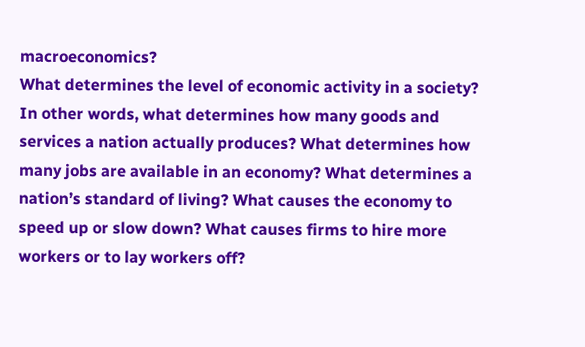macroeconomics?
What determines the level of economic activity in a society? In other words, what determines how many goods and services a nation actually produces? What determines how many jobs are available in an economy? What determines a nation’s standard of living? What causes the economy to speed up or slow down? What causes firms to hire more workers or to lay workers off?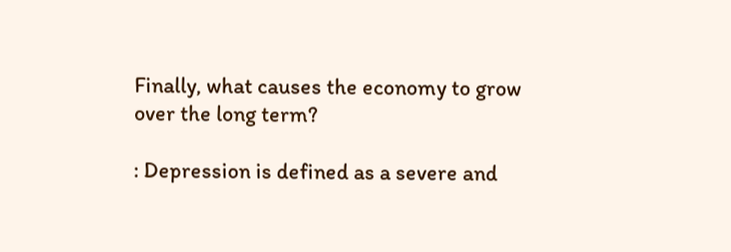Finally, what causes the economy to grow over the long term?

: Depression is defined as a severe and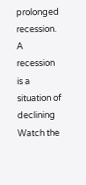prolonged recession. A recession is a situation of declining
Watch the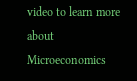video to learn more about Microeconomics